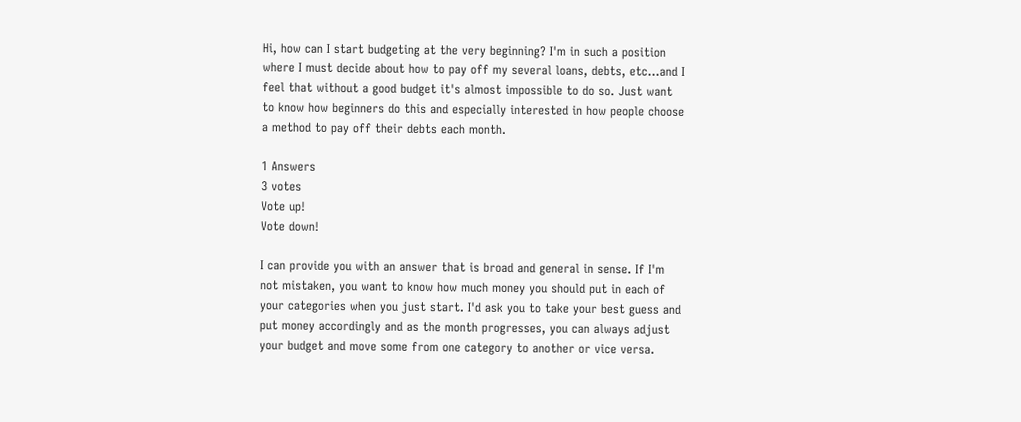Hi, how can I start budgeting at the very beginning? I'm in such a position where I must decide about how to pay off my several loans, debts, etc...and I feel that without a good budget it's almost impossible to do so. Just want to know how beginners do this and especially interested in how people choose a method to pay off their debts each month.

1 Answers
3 votes
Vote up!
Vote down!

I can provide you with an answer that is broad and general in sense. If I'm not mistaken, you want to know how much money you should put in each of your categories when you just start. I'd ask you to take your best guess and put money accordingly and as the month progresses, you can always adjust your budget and move some from one category to another or vice versa.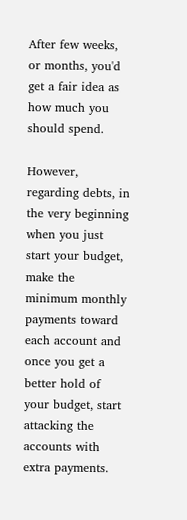After few weeks, or months, you'd get a fair idea as how much you should spend.

However, regarding debts, in the very beginning when you just start your budget, make the minimum monthly payments toward each account and once you get a better hold of your budget, start attacking the accounts with extra payments.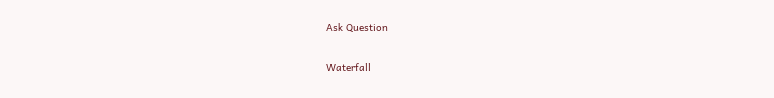Ask Question

Waterfall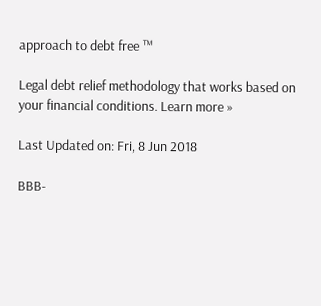approach to debt free ™

Legal debt relief methodology that works based on your financial conditions. Learn more »

Last Updated on: Fri, 8 Jun 2018

BBB-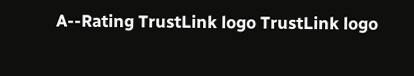A--Rating TrustLink logo TrustLink logo